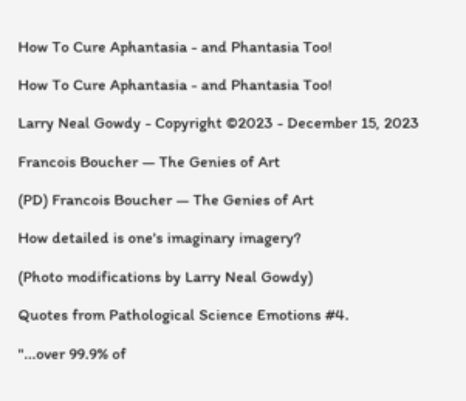How To Cure Aphantasia - and Phantasia Too!

How To Cure Aphantasia - and Phantasia Too!

Larry Neal Gowdy - Copyright ©2023 - December 15, 2023

Francois Boucher — The Genies of Art

(PD) Francois Boucher — The Genies of Art

How detailed is one's imaginary imagery?

(Photo modifications by Larry Neal Gowdy)

Quotes from Pathological Science Emotions #4.

"...over 99.9% of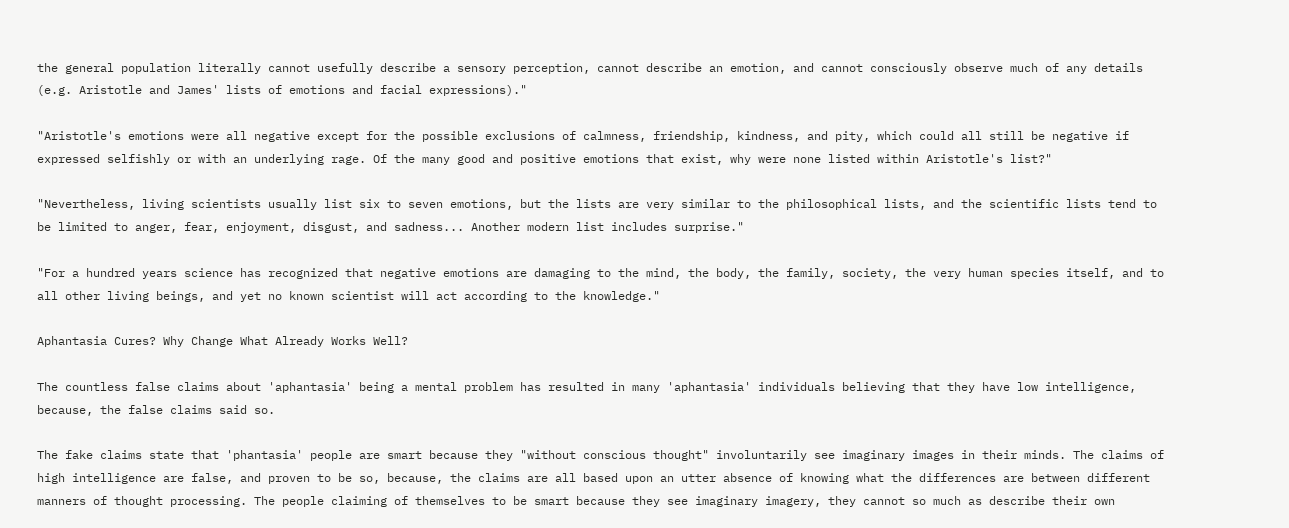the general population literally cannot usefully describe a sensory perception, cannot describe an emotion, and cannot consciously observe much of any details (e.g. Aristotle and James' lists of emotions and facial expressions)."

"Aristotle's emotions were all negative except for the possible exclusions of calmness, friendship, kindness, and pity, which could all still be negative if expressed selfishly or with an underlying rage. Of the many good and positive emotions that exist, why were none listed within Aristotle's list?"

"Nevertheless, living scientists usually list six to seven emotions, but the lists are very similar to the philosophical lists, and the scientific lists tend to be limited to anger, fear, enjoyment, disgust, and sadness... Another modern list includes surprise."

"For a hundred years science has recognized that negative emotions are damaging to the mind, the body, the family, society, the very human species itself, and to all other living beings, and yet no known scientist will act according to the knowledge."

Aphantasia Cures? Why Change What Already Works Well?

The countless false claims about 'aphantasia' being a mental problem has resulted in many 'aphantasia' individuals believing that they have low intelligence, because, the false claims said so.

The fake claims state that 'phantasia' people are smart because they "without conscious thought" involuntarily see imaginary images in their minds. The claims of high intelligence are false, and proven to be so, because, the claims are all based upon an utter absence of knowing what the differences are between different manners of thought processing. The people claiming of themselves to be smart because they see imaginary imagery, they cannot so much as describe their own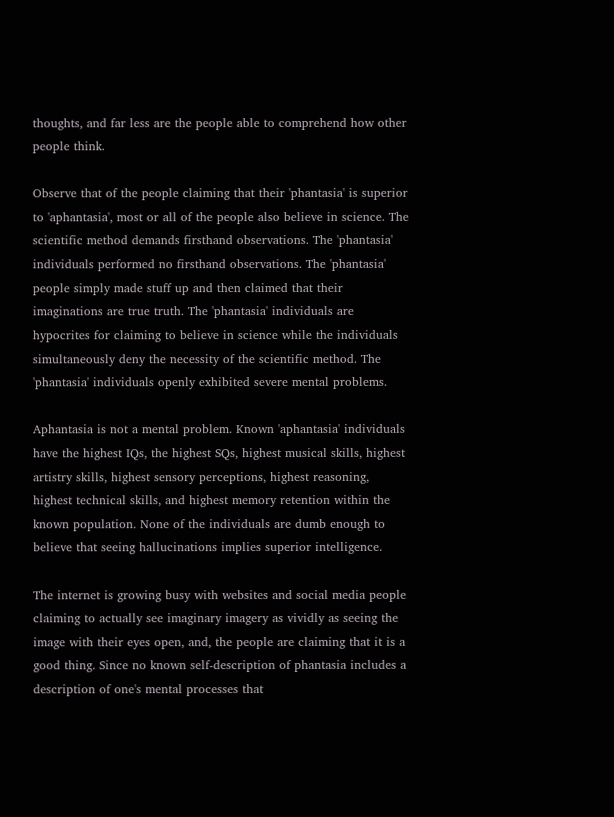thoughts, and far less are the people able to comprehend how other people think.

Observe that of the people claiming that their 'phantasia' is superior to 'aphantasia', most or all of the people also believe in science. The scientific method demands firsthand observations. The 'phantasia' individuals performed no firsthand observations. The 'phantasia' people simply made stuff up and then claimed that their imaginations are true truth. The 'phantasia' individuals are hypocrites for claiming to believe in science while the individuals simultaneously deny the necessity of the scientific method. The 'phantasia' individuals openly exhibited severe mental problems.

Aphantasia is not a mental problem. Known 'aphantasia' individuals have the highest IQs, the highest SQs, highest musical skills, highest artistry skills, highest sensory perceptions, highest reasoning, highest technical skills, and highest memory retention within the known population. None of the individuals are dumb enough to believe that seeing hallucinations implies superior intelligence.

The internet is growing busy with websites and social media people claiming to actually see imaginary imagery as vividly as seeing the image with their eyes open, and, the people are claiming that it is a good thing. Since no known self-description of phantasia includes a description of one's mental processes that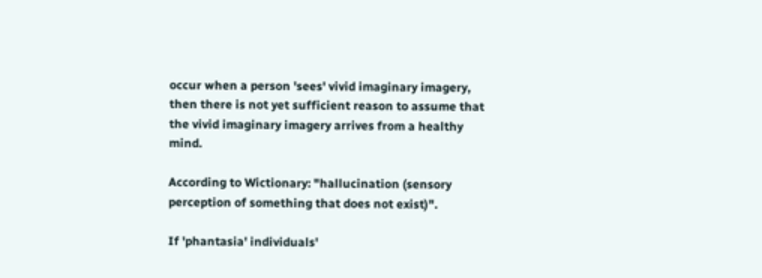occur when a person 'sees' vivid imaginary imagery, then there is not yet sufficient reason to assume that the vivid imaginary imagery arrives from a healthy mind.

According to Wictionary: "hallucination (sensory perception of something that does not exist)".

If 'phantasia' individuals'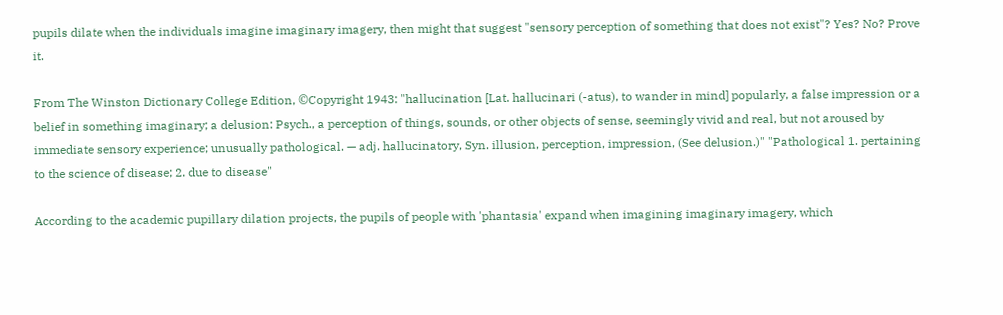pupils dilate when the individuals imagine imaginary imagery, then might that suggest "sensory perception of something that does not exist"? Yes? No? Prove it.

From The Winston Dictionary College Edition, ©Copyright 1943: "hallucination [Lat. hallucinari (-atus), to wander in mind] popularly, a false impression or a belief in something imaginary; a delusion: Psych., a perception of things, sounds, or other objects of sense, seemingly vivid and real, but not aroused by immediate sensory experience; unusually pathological. — adj. hallucinatory, Syn. illusion, perception, impression, (See delusion.)" "Pathological 1. pertaining to the science of disease; 2. due to disease"

According to the academic pupillary dilation projects, the pupils of people with 'phantasia' expand when imagining imaginary imagery, which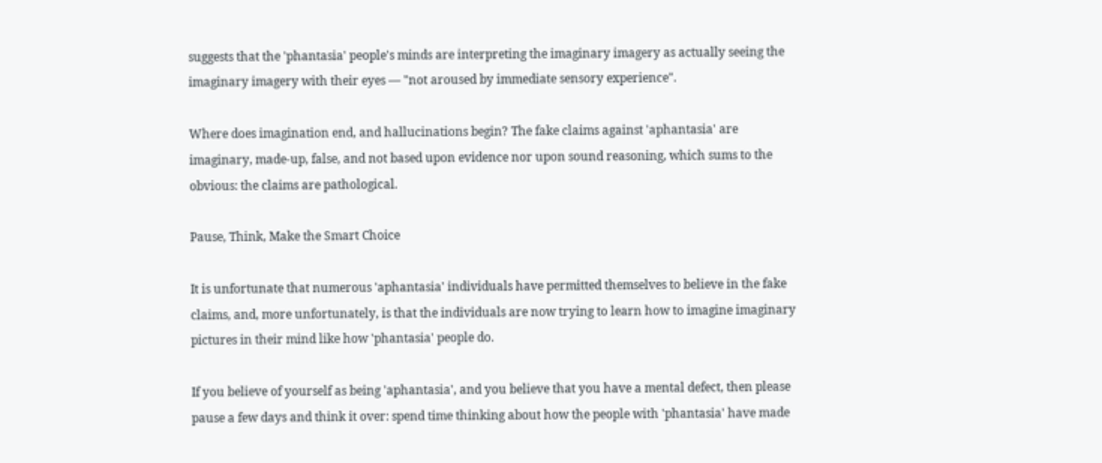suggests that the 'phantasia' people's minds are interpreting the imaginary imagery as actually seeing the imaginary imagery with their eyes — "not aroused by immediate sensory experience".

Where does imagination end, and hallucinations begin? The fake claims against 'aphantasia' are imaginary, made-up, false, and not based upon evidence nor upon sound reasoning, which sums to the obvious: the claims are pathological.

Pause, Think, Make the Smart Choice

It is unfortunate that numerous 'aphantasia' individuals have permitted themselves to believe in the fake claims, and, more unfortunately, is that the individuals are now trying to learn how to imagine imaginary pictures in their mind like how 'phantasia' people do.

If you believe of yourself as being 'aphantasia', and you believe that you have a mental defect, then please pause a few days and think it over: spend time thinking about how the people with 'phantasia' have made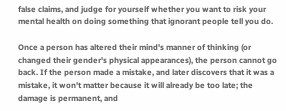false claims, and judge for yourself whether you want to risk your mental health on doing something that ignorant people tell you do.

Once a person has altered their mind's manner of thinking (or changed their gender's physical appearances), the person cannot go back. If the person made a mistake, and later discovers that it was a mistake, it won't matter because it will already be too late; the damage is permanent, and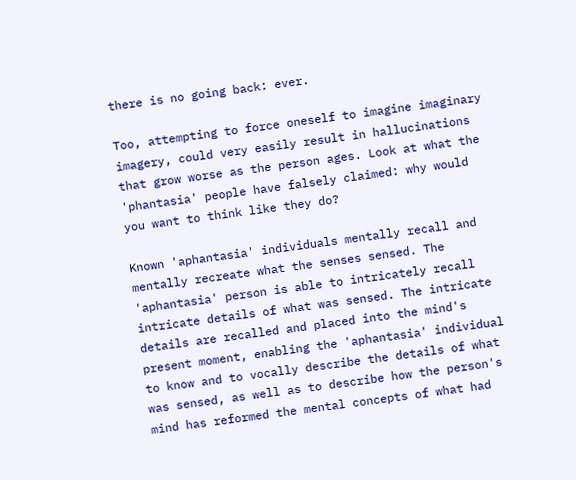there is no going back: ever.

Too, attempting to force oneself to imagine imaginary imagery, could very easily result in hallucinations that grow worse as the person ages. Look at what the 'phantasia' people have falsely claimed: why would you want to think like they do?

Known 'aphantasia' individuals mentally recall and mentally recreate what the senses sensed. The 'aphantasia' person is able to intricately recall intricate details of what was sensed. The intricate details are recalled and placed into the mind's present moment, enabling the 'aphantasia' individual to know and to vocally describe the details of what was sensed, as well as to describe how the person's mind has reformed the mental concepts of what had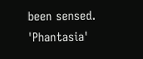been sensed. 'Phantasia'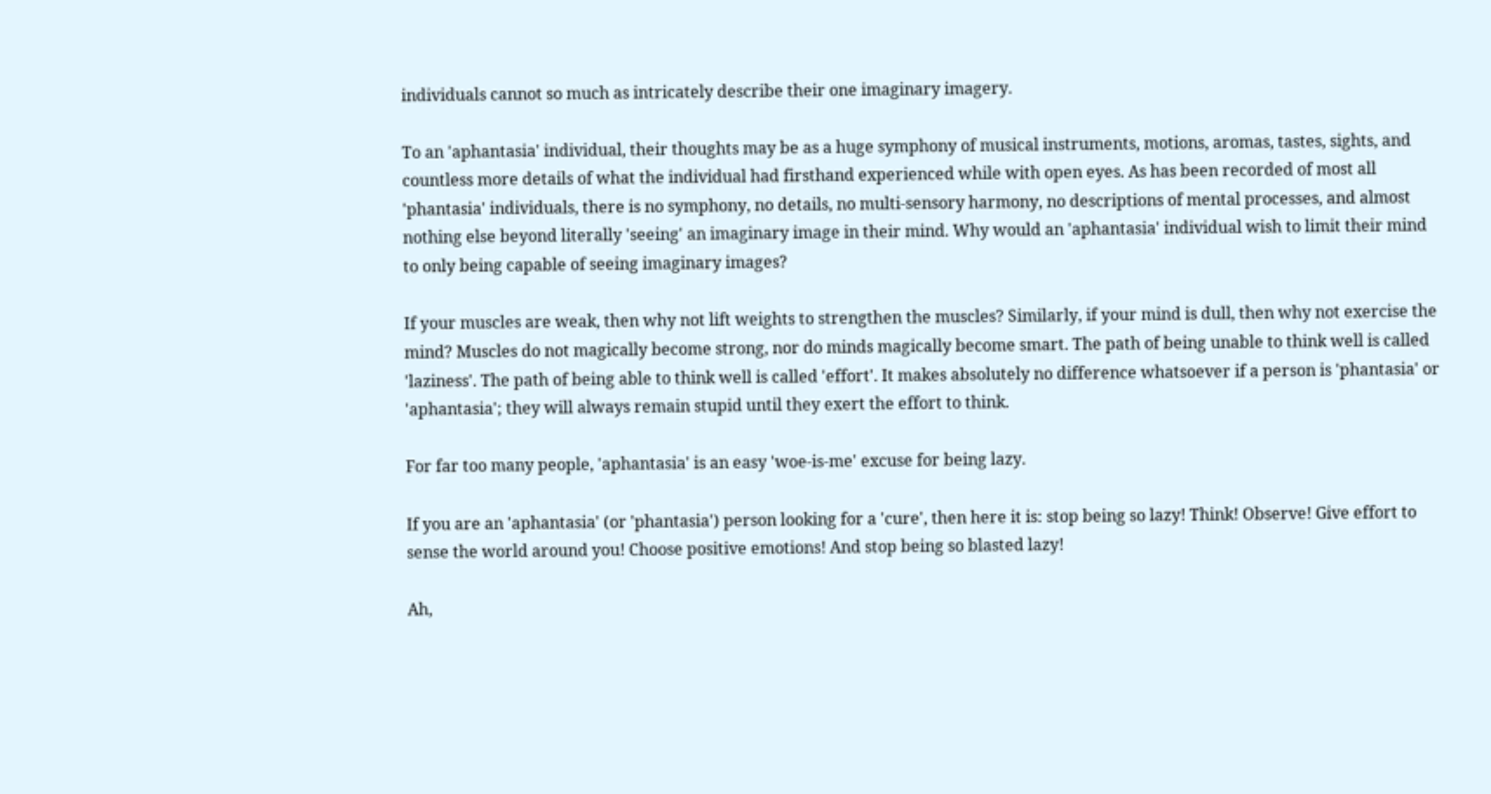individuals cannot so much as intricately describe their one imaginary imagery.

To an 'aphantasia' individual, their thoughts may be as a huge symphony of musical instruments, motions, aromas, tastes, sights, and countless more details of what the individual had firsthand experienced while with open eyes. As has been recorded of most all 'phantasia' individuals, there is no symphony, no details, no multi-sensory harmony, no descriptions of mental processes, and almost nothing else beyond literally 'seeing' an imaginary image in their mind. Why would an 'aphantasia' individual wish to limit their mind to only being capable of seeing imaginary images?

If your muscles are weak, then why not lift weights to strengthen the muscles? Similarly, if your mind is dull, then why not exercise the mind? Muscles do not magically become strong, nor do minds magically become smart. The path of being unable to think well is called 'laziness'. The path of being able to think well is called 'effort'. It makes absolutely no difference whatsoever if a person is 'phantasia' or 'aphantasia'; they will always remain stupid until they exert the effort to think.

For far too many people, 'aphantasia' is an easy 'woe-is-me' excuse for being lazy.

If you are an 'aphantasia' (or 'phantasia') person looking for a 'cure', then here it is: stop being so lazy! Think! Observe! Give effort to sense the world around you! Choose positive emotions! And stop being so blasted lazy!

Ah,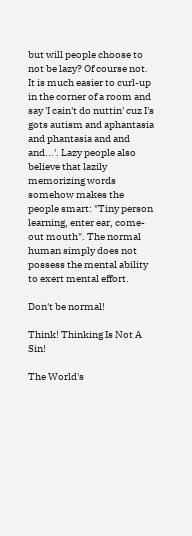but will people choose to not be lazy? Of course not. It is much easier to curl-up in the corner of a room and say 'I cain't do nuttin' cuz I's gots autism and aphantasia and phantasia and and and...'. Lazy people also believe that lazily memorizing words somehow makes the people smart: "Tiny person learning, enter ear, come-out mouth". The normal human simply does not possess the mental ability to exert mental effort.

Don't be normal!

Think! Thinking Is Not A Sin!

The World's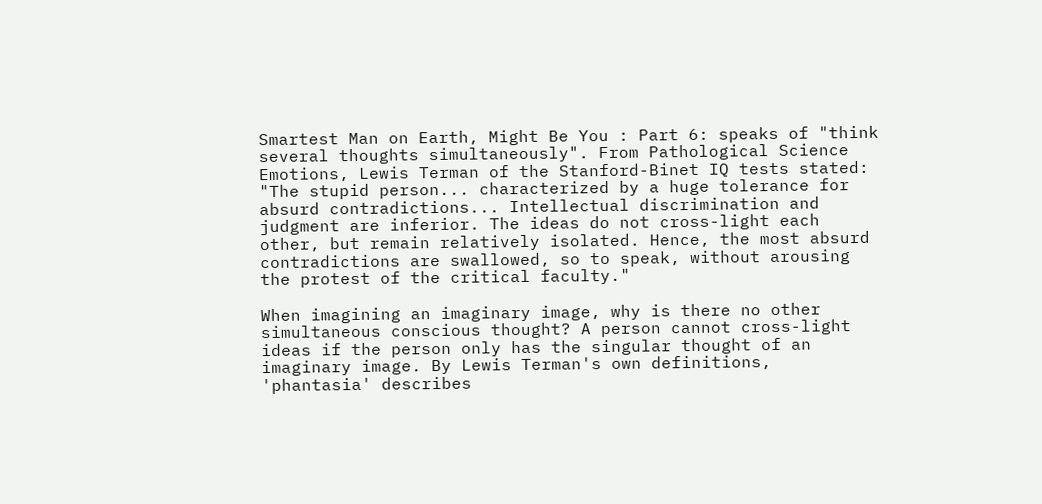Smartest Man on Earth, Might Be You : Part 6: speaks of "think several thoughts simultaneously". From Pathological Science Emotions, Lewis Terman of the Stanford-Binet IQ tests stated: "The stupid person... characterized by a huge tolerance for absurd contradictions... Intellectual discrimination and judgment are inferior. The ideas do not cross-light each other, but remain relatively isolated. Hence, the most absurd contradictions are swallowed, so to speak, without arousing the protest of the critical faculty."

When imagining an imaginary image, why is there no other simultaneous conscious thought? A person cannot cross-light ideas if the person only has the singular thought of an imaginary image. By Lewis Terman's own definitions, 'phantasia' describes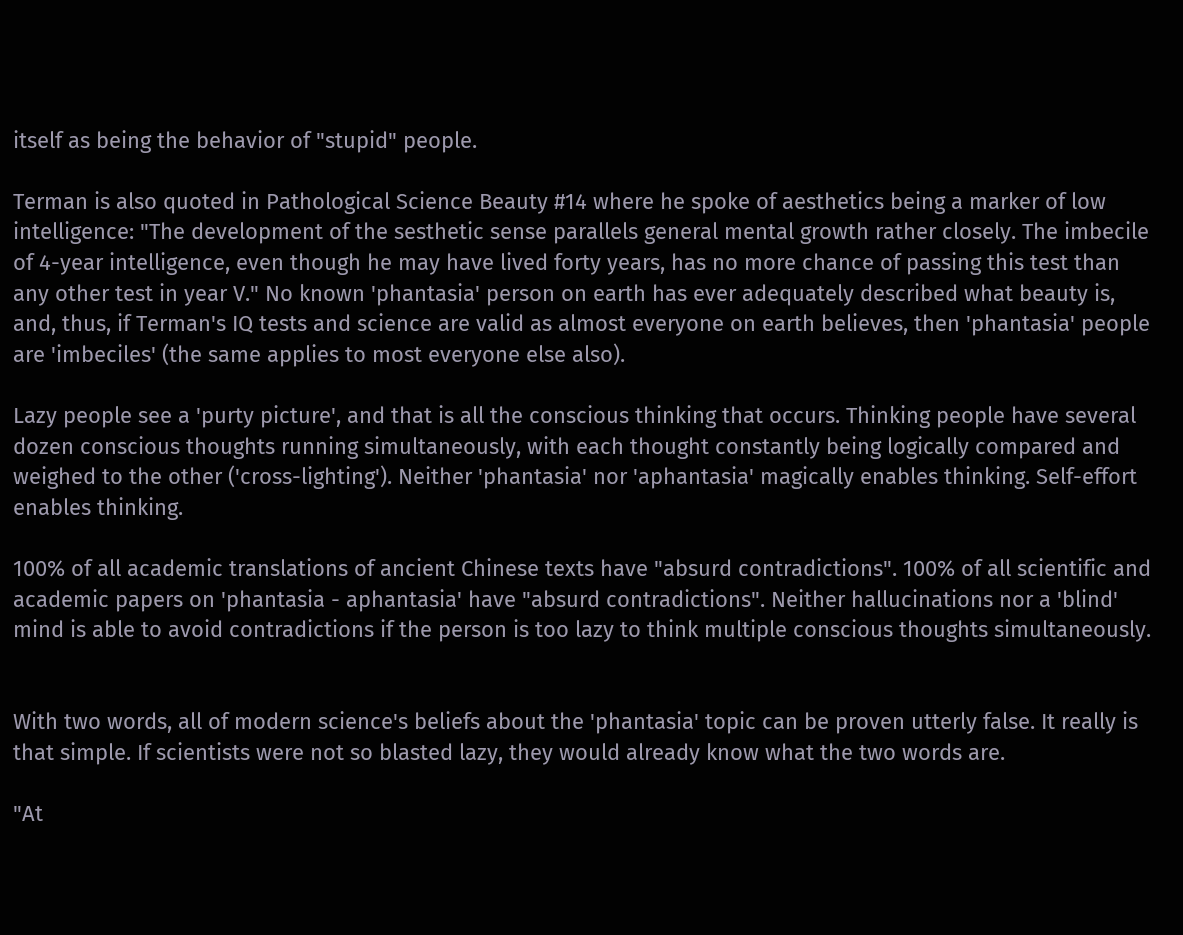itself as being the behavior of "stupid" people.

Terman is also quoted in Pathological Science Beauty #14 where he spoke of aesthetics being a marker of low intelligence: "The development of the sesthetic sense parallels general mental growth rather closely. The imbecile of 4-year intelligence, even though he may have lived forty years, has no more chance of passing this test than any other test in year V." No known 'phantasia' person on earth has ever adequately described what beauty is, and, thus, if Terman's IQ tests and science are valid as almost everyone on earth believes, then 'phantasia' people are 'imbeciles' (the same applies to most everyone else also).

Lazy people see a 'purty picture', and that is all the conscious thinking that occurs. Thinking people have several dozen conscious thoughts running simultaneously, with each thought constantly being logically compared and weighed to the other ('cross-lighting'). Neither 'phantasia' nor 'aphantasia' magically enables thinking. Self-effort enables thinking.

100% of all academic translations of ancient Chinese texts have "absurd contradictions". 100% of all scientific and academic papers on 'phantasia - aphantasia' have "absurd contradictions". Neither hallucinations nor a 'blind' mind is able to avoid contradictions if the person is too lazy to think multiple conscious thoughts simultaneously.


With two words, all of modern science's beliefs about the 'phantasia' topic can be proven utterly false. It really is that simple. If scientists were not so blasted lazy, they would already know what the two words are.

"At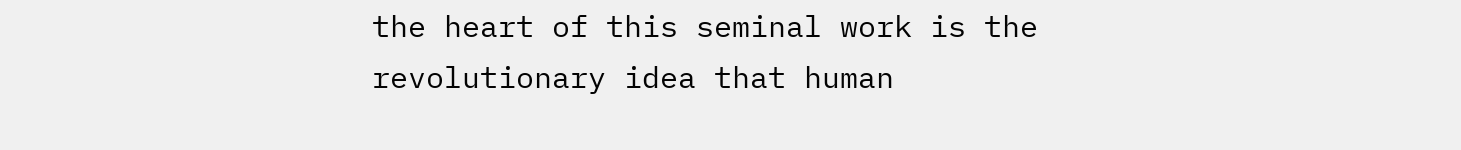the heart of this seminal work is the revolutionary idea that human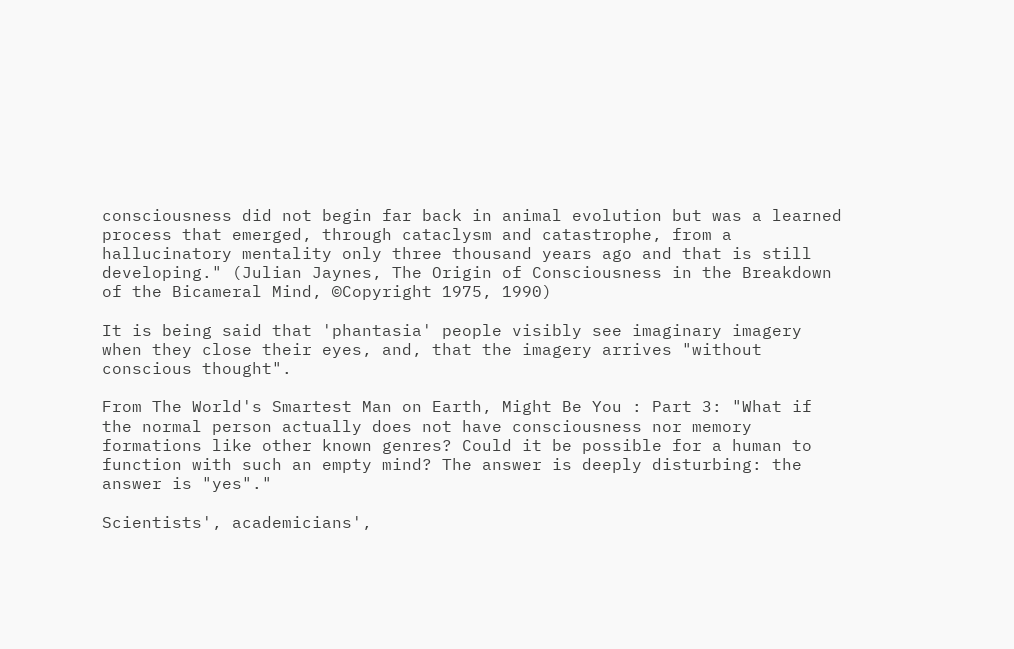consciousness did not begin far back in animal evolution but was a learned process that emerged, through cataclysm and catastrophe, from a hallucinatory mentality only three thousand years ago and that is still developing." (Julian Jaynes, The Origin of Consciousness in the Breakdown of the Bicameral Mind, ©Copyright 1975, 1990)

It is being said that 'phantasia' people visibly see imaginary imagery when they close their eyes, and, that the imagery arrives "without conscious thought".

From The World's Smartest Man on Earth, Might Be You : Part 3: "What if the normal person actually does not have consciousness nor memory formations like other known genres? Could it be possible for a human to function with such an empty mind? The answer is deeply disturbing: the answer is "yes"."

Scientists', academicians',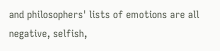and philosophers' lists of emotions are all negative, selfish,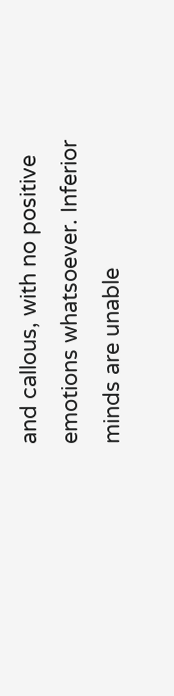and callous, with no positive emotions whatsoever. Inferior minds are unable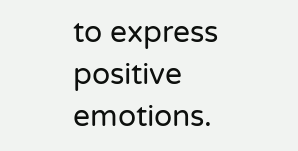to express positive emotions.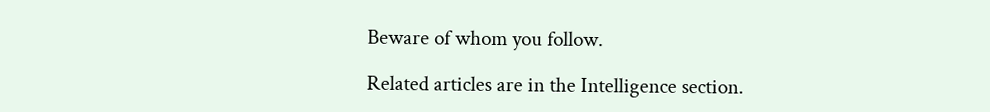Beware of whom you follow.

Related articles are in the Intelligence section.